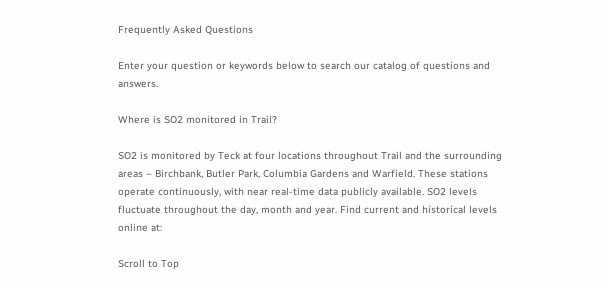Frequently Asked Questions

Enter your question or keywords below to search our catalog of questions and answers.

Where is SO2 monitored in Trail?

SO2 is monitored by Teck at four locations throughout Trail and the surrounding areas – Birchbank, Butler Park, Columbia Gardens and Warfield. These stations operate continuously, with near real-time data publicly available. SO2 levels fluctuate throughout the day, month and year. Find current and historical levels online at:

Scroll to Top